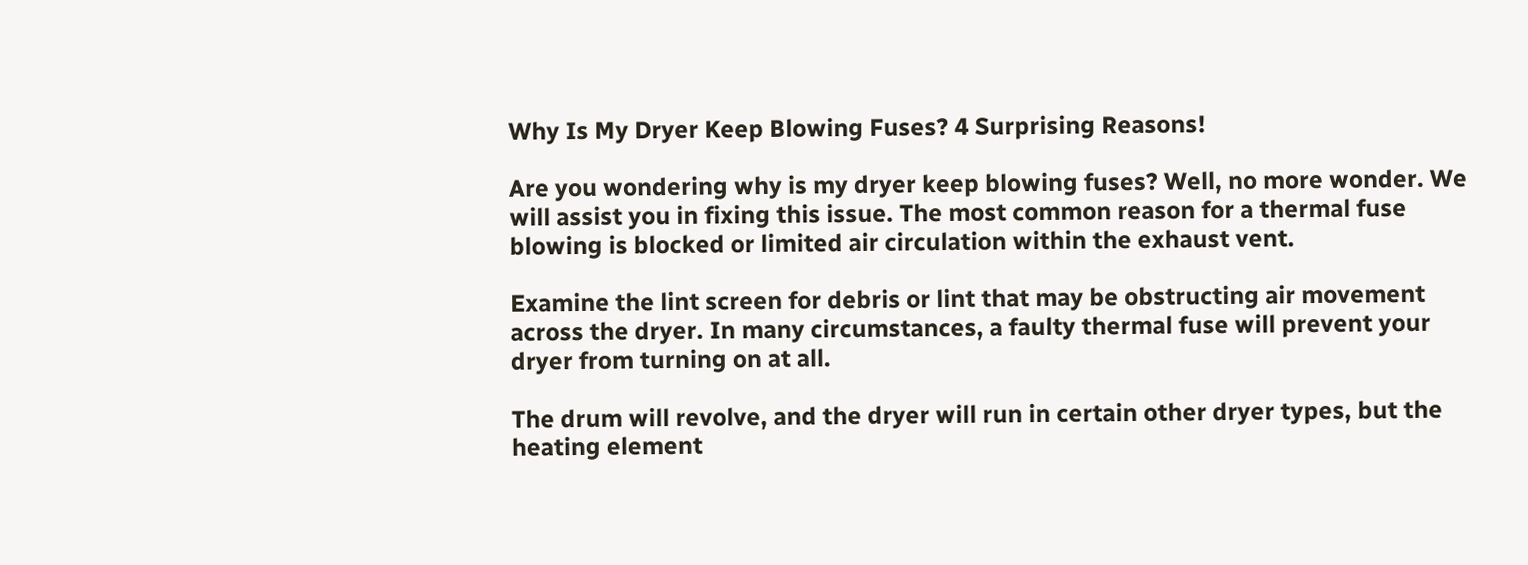Why Is My Dryer Keep Blowing Fuses? 4 Surprising Reasons!

Are you wondering why is my dryer keep blowing fuses? Well, no more wonder. We will assist you in fixing this issue. The most common reason for a thermal fuse blowing is blocked or limited air circulation within the exhaust vent.

Examine the lint screen for debris or lint that may be obstructing air movement across the dryer. In many circumstances, a faulty thermal fuse will prevent your dryer from turning on at all.

The drum will revolve, and the dryer will run in certain other dryer types, but the heating element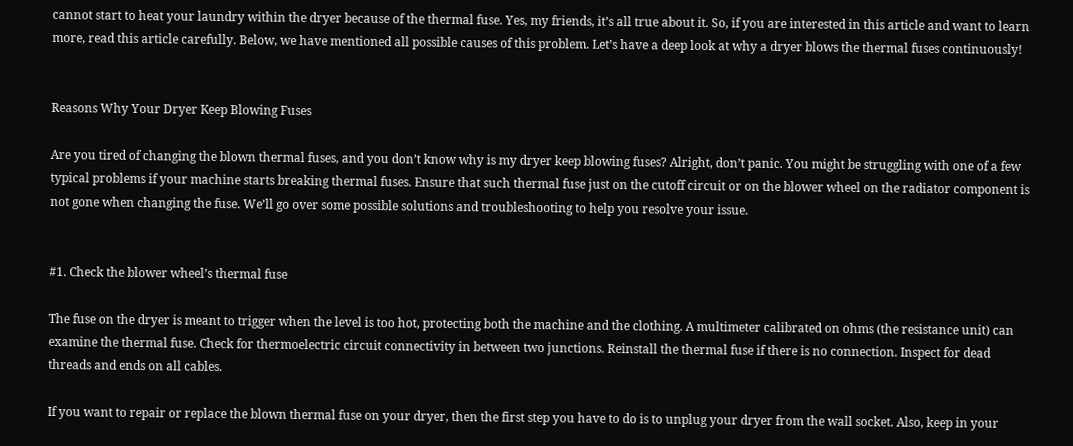cannot start to heat your laundry within the dryer because of the thermal fuse. Yes, my friends, it’s all true about it. So, if you are interested in this article and want to learn more, read this article carefully. Below, we have mentioned all possible causes of this problem. Let’s have a deep look at why a dryer blows the thermal fuses continuously!


Reasons Why Your Dryer Keep Blowing Fuses

Are you tired of changing the blown thermal fuses, and you don’t know why is my dryer keep blowing fuses? Alright, don’t panic. You might be struggling with one of a few typical problems if your machine starts breaking thermal fuses. Ensure that such thermal fuse just on the cutoff circuit or on the blower wheel on the radiator component is not gone when changing the fuse. We’ll go over some possible solutions and troubleshooting to help you resolve your issue.


#1. Check the blower wheel’s thermal fuse

The fuse on the dryer is meant to trigger when the level is too hot, protecting both the machine and the clothing. A multimeter calibrated on ohms (the resistance unit) can examine the thermal fuse. Check for thermoelectric circuit connectivity in between two junctions. Reinstall the thermal fuse if there is no connection. Inspect for dead threads and ends on all cables.

If you want to repair or replace the blown thermal fuse on your dryer, then the first step you have to do is to unplug your dryer from the wall socket. Also, keep in your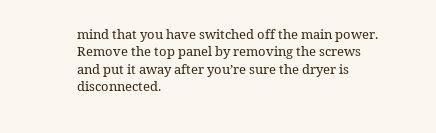mind that you have switched off the main power. Remove the top panel by removing the screws and put it away after you’re sure the dryer is disconnected.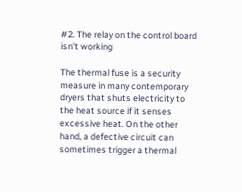#2. The relay on the control board isn’t working

The thermal fuse is a security measure in many contemporary dryers that shuts electricity to the heat source if it senses excessive heat. On the other hand, a defective circuit can sometimes trigger a thermal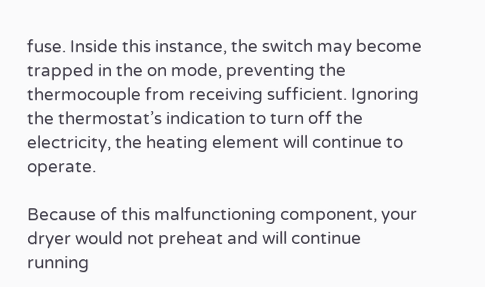fuse. Inside this instance, the switch may become trapped in the on mode, preventing the thermocouple from receiving sufficient. Ignoring the thermostat’s indication to turn off the electricity, the heating element will continue to operate.

Because of this malfunctioning component, your dryer would not preheat and will continue running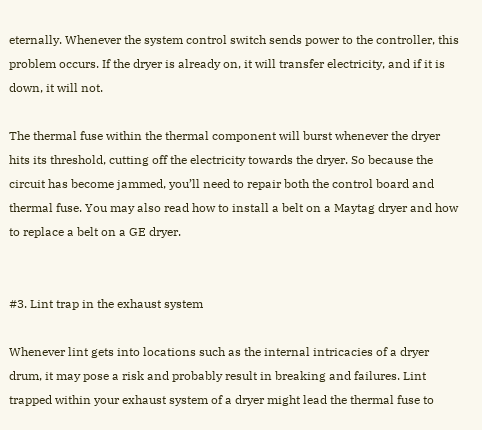eternally. Whenever the system control switch sends power to the controller, this problem occurs. If the dryer is already on, it will transfer electricity, and if it is down, it will not.

The thermal fuse within the thermal component will burst whenever the dryer hits its threshold, cutting off the electricity towards the dryer. So because the circuit has become jammed, you’ll need to repair both the control board and thermal fuse. You may also read how to install a belt on a Maytag dryer and how to replace a belt on a GE dryer.


#3. Lint trap in the exhaust system

Whenever lint gets into locations such as the internal intricacies of a dryer drum, it may pose a risk and probably result in breaking and failures. Lint trapped within your exhaust system of a dryer might lead the thermal fuse to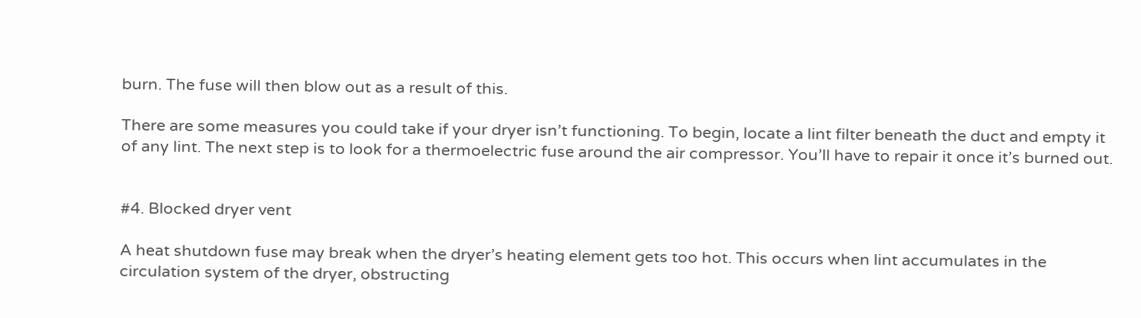burn. The fuse will then blow out as a result of this.

There are some measures you could take if your dryer isn’t functioning. To begin, locate a lint filter beneath the duct and empty it of any lint. The next step is to look for a thermoelectric fuse around the air compressor. You’ll have to repair it once it’s burned out.


#4. Blocked dryer vent

A heat shutdown fuse may break when the dryer’s heating element gets too hot. This occurs when lint accumulates in the circulation system of the dryer, obstructing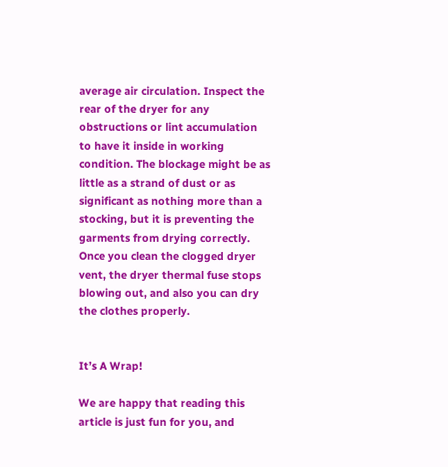average air circulation. Inspect the rear of the dryer for any obstructions or lint accumulation to have it inside in working condition. The blockage might be as little as a strand of dust or as significant as nothing more than a stocking, but it is preventing the garments from drying correctly. Once you clean the clogged dryer vent, the dryer thermal fuse stops blowing out, and also you can dry the clothes properly.


It’s A Wrap!

We are happy that reading this article is just fun for you, and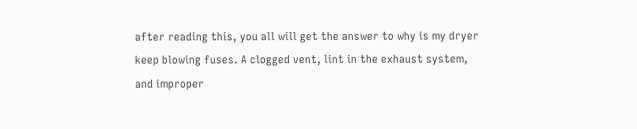after reading this, you all will get the answer to why is my dryer keep blowing fuses. A clogged vent, lint in the exhaust system, and improper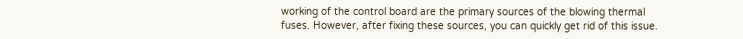working of the control board are the primary sources of the blowing thermal fuses. However, after fixing these sources, you can quickly get rid of this issue.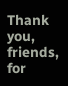Thank you, friends, for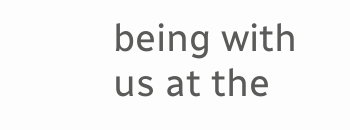being with us at the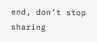end, don’t stop sharing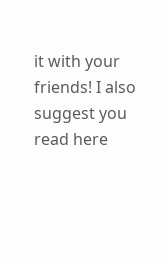it with your friends! I also suggest you read here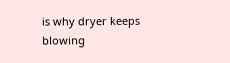is why dryer keeps blowing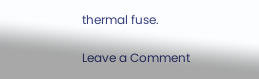thermal fuse.

Leave a Comment